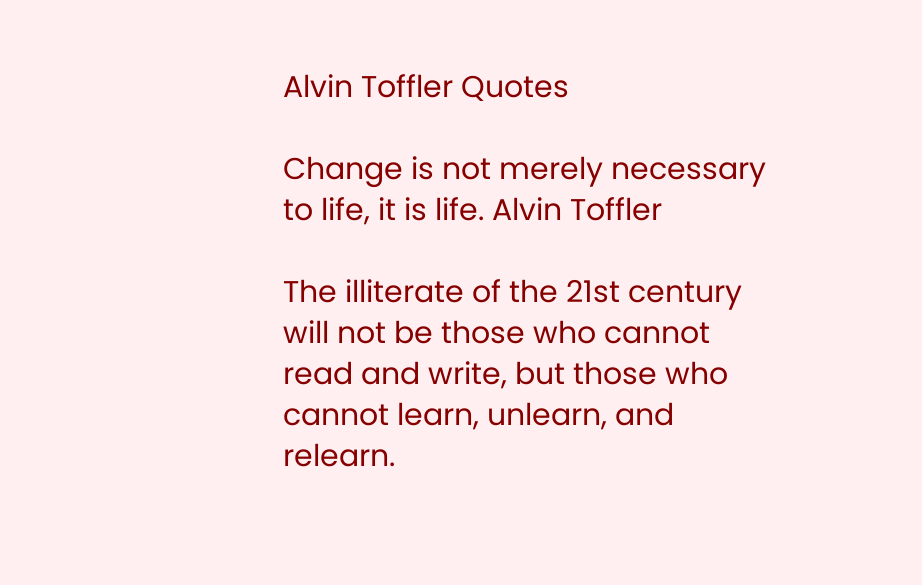Alvin Toffler Quotes

Change is not merely necessary to life, it is life. Alvin Toffler

The illiterate of the 21st century will not be those who cannot read and write, but those who cannot learn, unlearn, and relearn.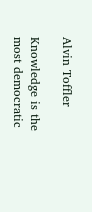Alvin Toffler

Knowledge is the most democratic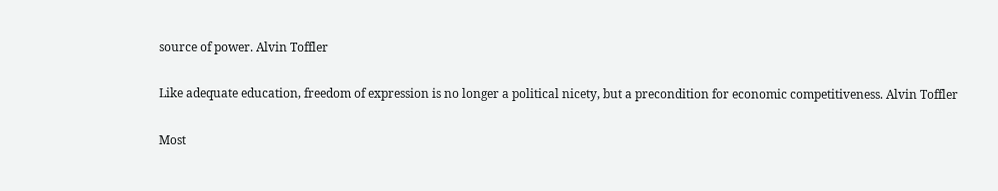source of power. Alvin Toffler

Like adequate education, freedom of expression is no longer a political nicety, but a precondition for economic competitiveness. Alvin Toffler

Most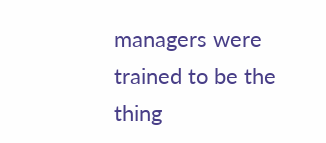managers were trained to be the thing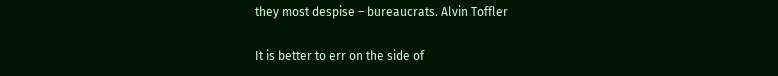they most despise – bureaucrats. Alvin Toffler

It is better to err on the side of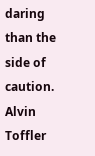daring than the side of caution. Alvin Toffler